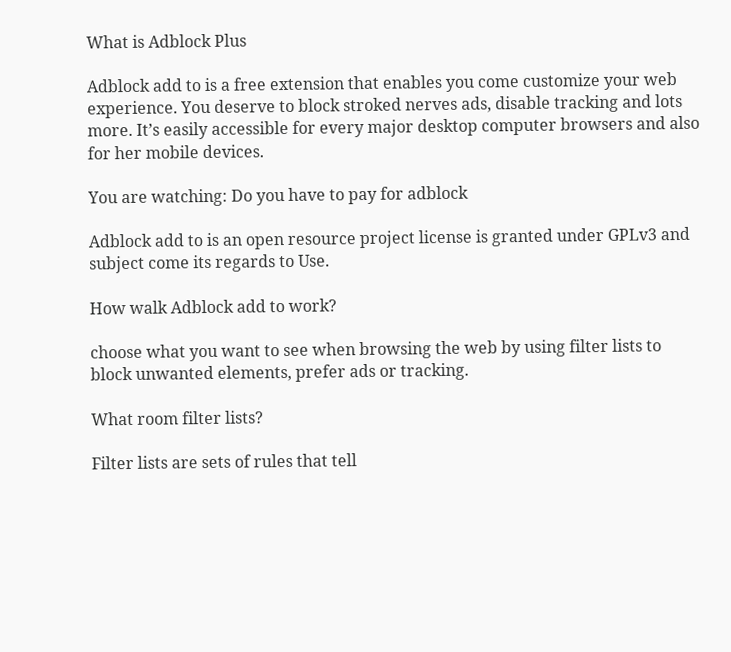What is Adblock Plus

Adblock add to is a free extension that enables you come customize your web experience. You deserve to block stroked nerves ads, disable tracking and lots more. It’s easily accessible for every major desktop computer browsers and also for her mobile devices.

You are watching: Do you have to pay for adblock

Adblock add to is an open resource project license is granted under GPLv3 and subject come its regards to Use.

How walk Adblock add to work?

choose what you want to see when browsing the web by using filter lists to block unwanted elements, prefer ads or tracking.

What room filter lists?

Filter lists are sets of rules that tell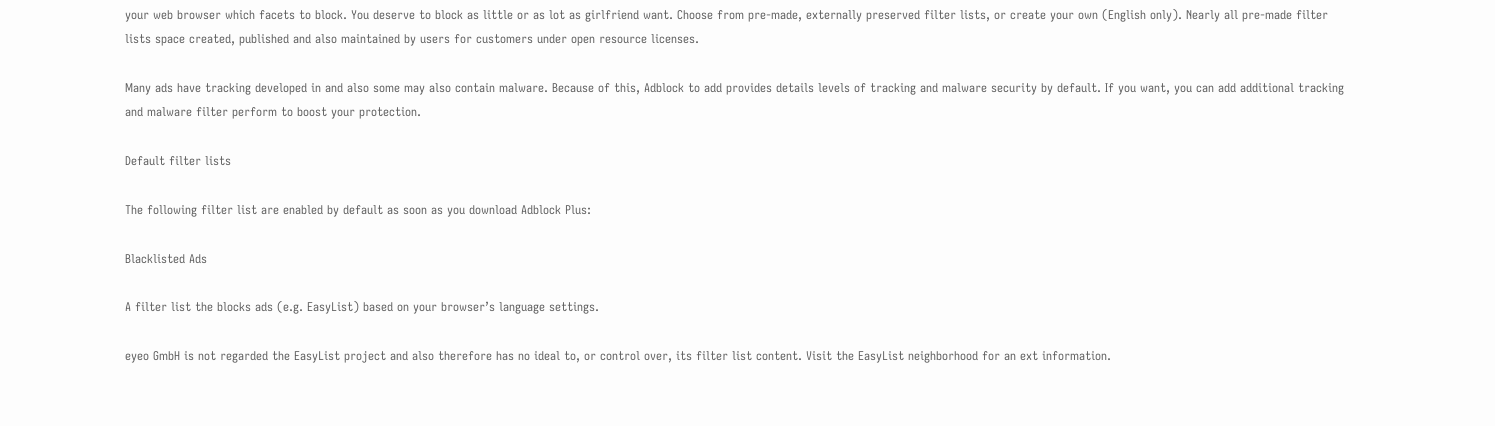your web browser which facets to block. You deserve to block as little or as lot as girlfriend want. Choose from pre-made, externally preserved filter lists, or create your own (English only). Nearly all pre-made filter lists space created, published and also maintained by users for customers under open resource licenses.

Many ads have tracking developed in and also some may also contain malware. Because of this, Adblock to add provides details levels of tracking and malware security by default. If you want, you can add additional tracking and malware filter perform to boost your protection.

Default filter lists

The following filter list are enabled by default as soon as you download Adblock Plus:

Blacklisted Ads

A filter list the blocks ads (e.g. EasyList) based on your browser’s language settings.

eyeo GmbH is not regarded the EasyList project and also therefore has no ideal to, or control over, its filter list content. Visit the EasyList neighborhood for an ext information.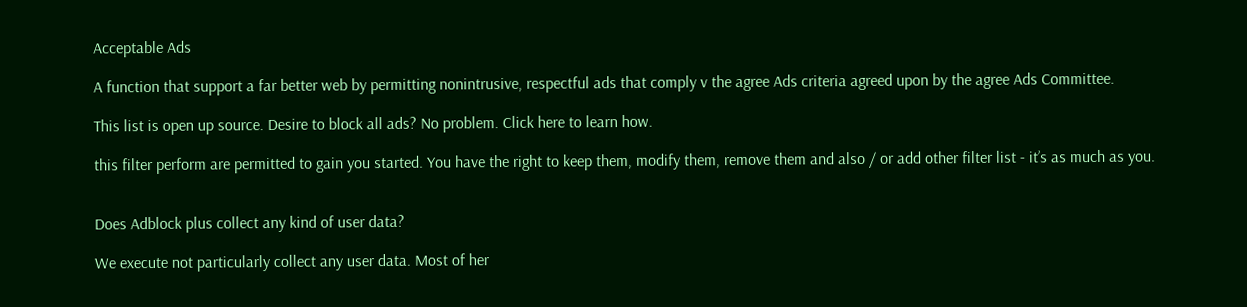Acceptable Ads

A function that support a far better web by permitting nonintrusive, respectful ads that comply v the agree Ads criteria agreed upon by the agree Ads Committee.

This list is open up source. Desire to block all ads? No problem. Click here to learn how.

this filter perform are permitted to gain you started. You have the right to keep them, modify them, remove them and also / or add other filter list - it’s as much as you.


Does Adblock plus collect any kind of user data?

We execute not particularly collect any user data. Most of her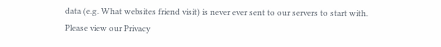data (e.g. What websites friend visit) is never ever sent to our servers to start with. Please view our Privacy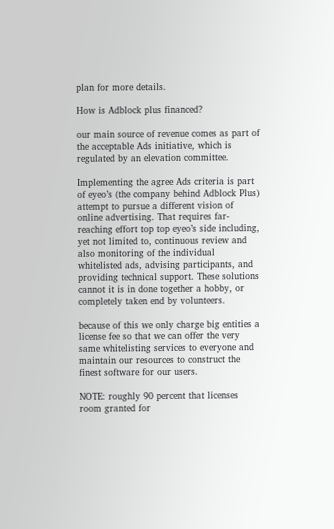plan for more details.

How is Adblock plus financed?

our main source of revenue comes as part of the acceptable Ads initiative, which is regulated by an elevation committee.

Implementing the agree Ads criteria is part of eyeo’s (the company behind Adblock Plus) attempt to pursue a different vision of online advertising. That requires far-reaching effort top top eyeo’s side including, yet not limited to, continuous review and also monitoring of the individual whitelisted ads, advising participants, and providing technical support. These solutions cannot it is in done together a hobby, or completely taken end by volunteers.

because of this we only charge big entities a license fee so that we can offer the very same whitelisting services to everyone and maintain our resources to construct the finest software for our users.

NOTE: roughly 90 percent that licenses room granted for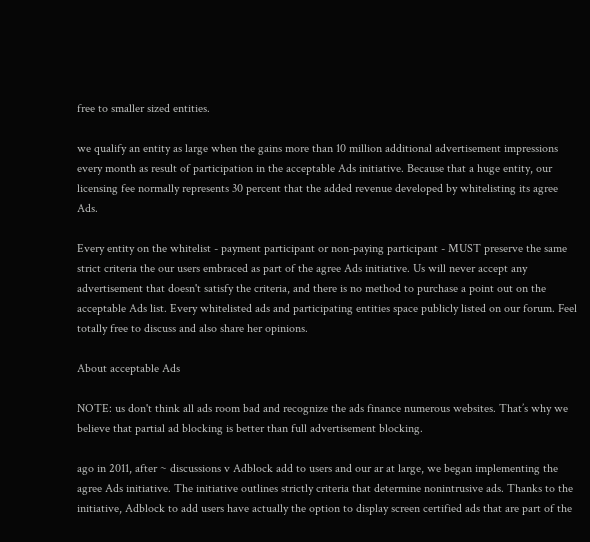free to smaller sized entities.

we qualify an entity as large when the gains more than 10 million additional advertisement impressions every month as result of participation in the acceptable Ads initiative. Because that a huge entity, our licensing fee normally represents 30 percent that the added revenue developed by whitelisting its agree Ads.

Every entity on the whitelist - payment participant or non-paying participant - MUST preserve the same strict criteria the our users embraced as part of the agree Ads initiative. Us will never accept any advertisement that doesn't satisfy the criteria, and there is no method to purchase a point out on the acceptable Ads list. Every whitelisted ads and participating entities space publicly listed on our forum. Feel totally free to discuss and also share her opinions.

About acceptable Ads

NOTE: us don't think all ads room bad and recognize the ads finance numerous websites. That’s why we believe that partial ad blocking is better than full advertisement blocking.

ago in 2011, after ~ discussions v Adblock add to users and our ar at large, we began implementing the agree Ads initiative. The initiative outlines strictly criteria that determine nonintrusive ads. Thanks to the initiative, Adblock to add users have actually the option to display screen certified ads that are part of the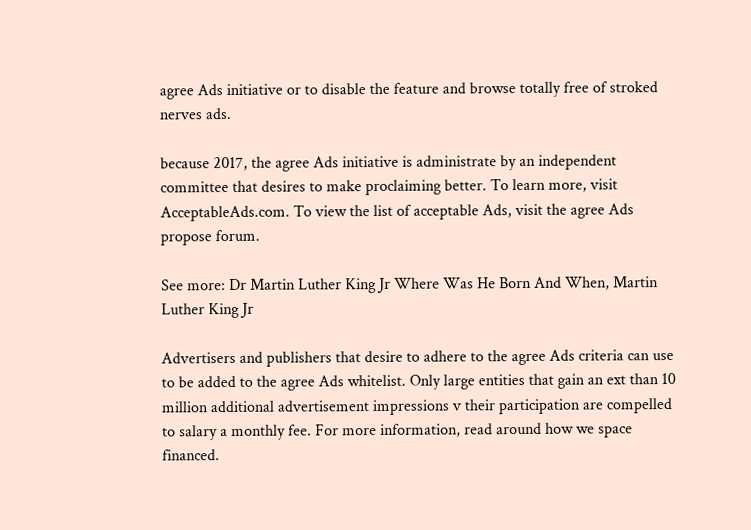agree Ads initiative or to disable the feature and browse totally free of stroked nerves ads.

because 2017, the agree Ads initiative is administrate by an independent committee that desires to make proclaiming better. To learn more, visit AcceptableAds.com. To view the list of acceptable Ads, visit the agree Ads propose forum.

See more: Dr Martin Luther King Jr Where Was He Born And When, Martin Luther King Jr

Advertisers and publishers that desire to adhere to the agree Ads criteria can use to be added to the agree Ads whitelist. Only large entities that gain an ext than 10 million additional advertisement impressions v their participation are compelled to salary a monthly fee. For more information, read around how we space financed.